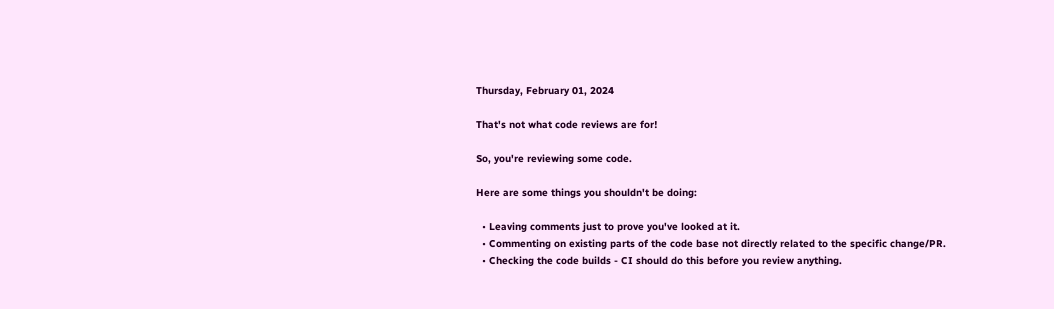Thursday, February 01, 2024

That's not what code reviews are for!

So, you're reviewing some code.

Here are some things you shouldn't be doing:

  • Leaving comments just to prove you've looked at it.
  • Commenting on existing parts of the code base not directly related to the specific change/PR.
  • Checking the code builds - CI should do this before you review anything.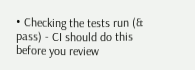• Checking the tests run (& pass) - CI should do this before you review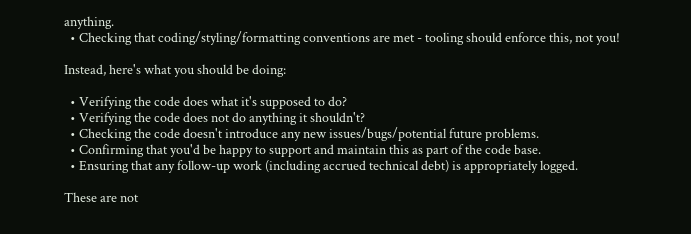anything.
  • Checking that coding/styling/formatting conventions are met - tooling should enforce this, not you!

Instead, here's what you should be doing:

  • Verifying the code does what it's supposed to do?
  • Verifying the code does not do anything it shouldn't?
  • Checking the code doesn't introduce any new issues/bugs/potential future problems.
  • Confirming that you'd be happy to support and maintain this as part of the code base.
  • Ensuring that any follow-up work (including accrued technical debt) is appropriately logged.

These are not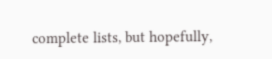complete lists, but hopefully,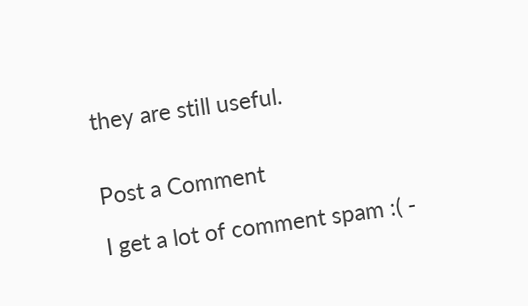they are still useful.


Post a Comment

I get a lot of comment spam :( -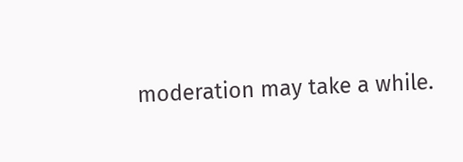moderation may take a while.